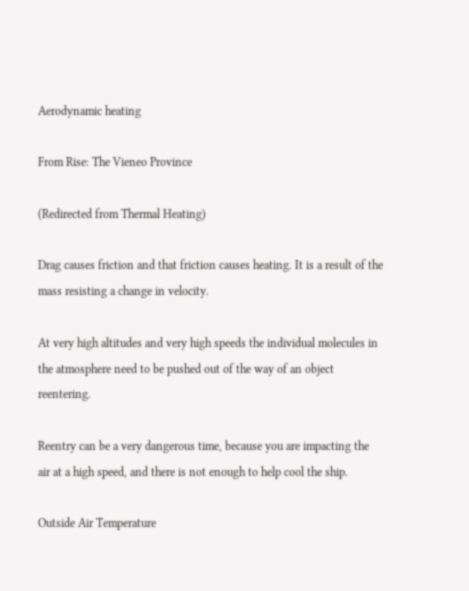Aerodynamic heating

From Rise: The Vieneo Province

(Redirected from Thermal Heating)

Drag causes friction and that friction causes heating. It is a result of the mass resisting a change in velocity.

At very high altitudes and very high speeds the individual molecules in the atmosphere need to be pushed out of the way of an object reentering.

Reentry can be a very dangerous time, because you are impacting the air at a high speed, and there is not enough to help cool the ship.

Outside Air Temperature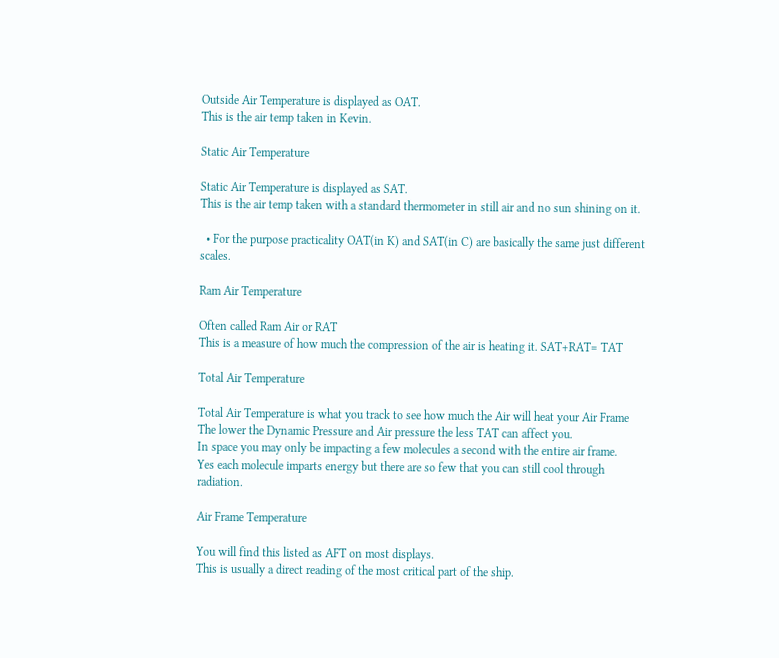Outside Air Temperature is displayed as OAT.
This is the air temp taken in Kevin.

Static Air Temperature

Static Air Temperature is displayed as SAT.
This is the air temp taken with a standard thermometer in still air and no sun shining on it.

  • For the purpose practicality OAT(in K) and SAT(in C) are basically the same just different scales.

Ram Air Temperature

Often called Ram Air or RAT
This is a measure of how much the compression of the air is heating it. SAT+RAT= TAT

Total Air Temperature

Total Air Temperature is what you track to see how much the Air will heat your Air Frame
The lower the Dynamic Pressure and Air pressure the less TAT can affect you.
In space you may only be impacting a few molecules a second with the entire air frame.
Yes each molecule imparts energy but there are so few that you can still cool through radiation.

Air Frame Temperature

You will find this listed as AFT on most displays.
This is usually a direct reading of the most critical part of the ship.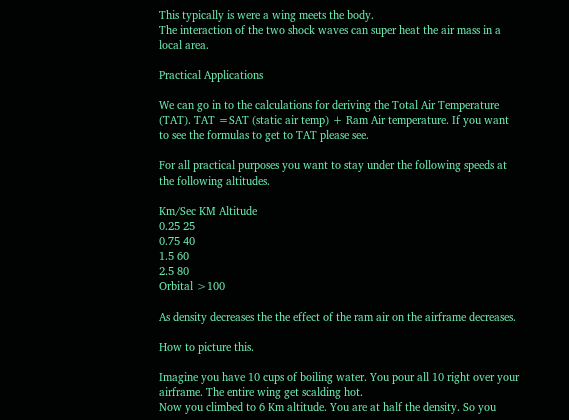This typically is were a wing meets the body.
The interaction of the two shock waves can super heat the air mass in a local area.

Practical Applications

We can go in to the calculations for deriving the Total Air Temperature (TAT). TAT =SAT (static air temp) + Ram Air temperature. If you want to see the formulas to get to TAT please see.

For all practical purposes you want to stay under the following speeds at the following altitudes.

Km/Sec KM Altitude
0.25 25
0.75 40
1.5 60
2.5 80
Orbital >100

As density decreases the the effect of the ram air on the airframe decreases.

How to picture this.

Imagine you have 10 cups of boiling water. You pour all 10 right over your airframe. The entire wing get scalding hot.
Now you climbed to 6 Km altitude. You are at half the density. So you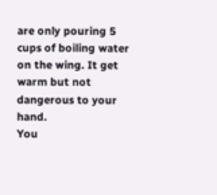are only pouring 5 cups of boiling water on the wing. It get warm but not dangerous to your hand.
You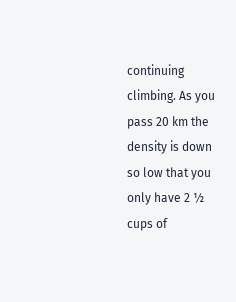continuing climbing. As you pass 20 km the density is down so low that you only have 2 ½ cups of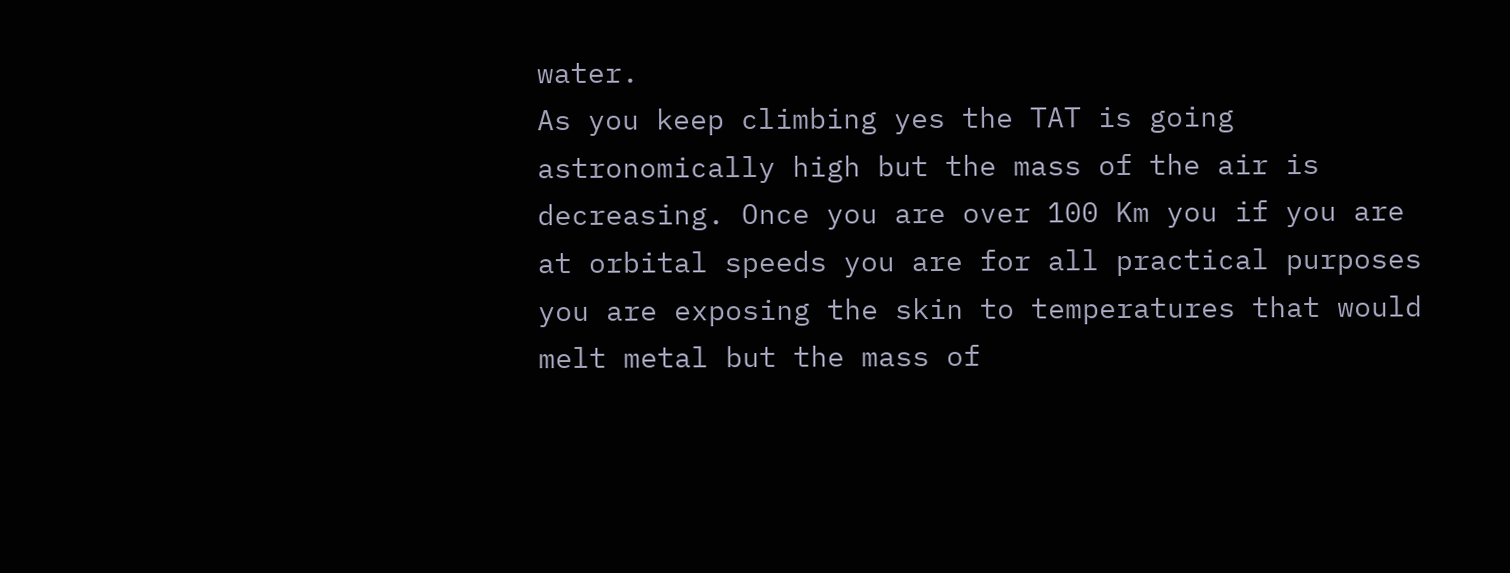water.
As you keep climbing yes the TAT is going astronomically high but the mass of the air is decreasing. Once you are over 100 Km you if you are at orbital speeds you are for all practical purposes you are exposing the skin to temperatures that would melt metal but the mass of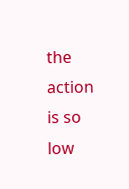the action is so low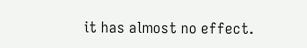it has almost no effect.